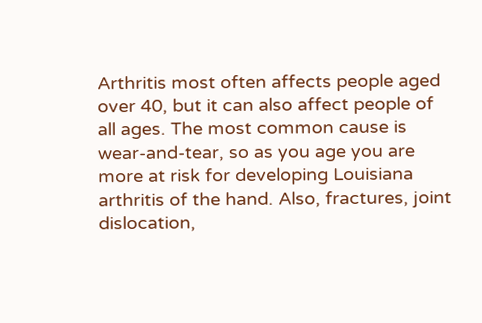Arthritis most often affects people aged over 40, but it can also affect people of all ages. The most common cause is wear-and-tear, so as you age you are more at risk for developing Louisiana arthritis of the hand. Also, fractures, joint dislocation,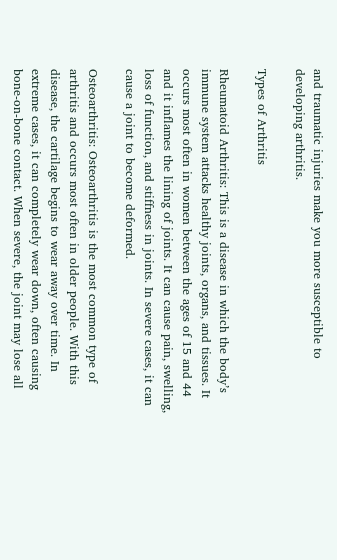and traumatic injuries make you more susceptible to developing arthritis.

Types of Arthritis

Rheumatoid Arthritis: This is a disease in which the body’s immune system attacks healthy joints, organs, and tissues. It occurs most often in women between the ages of 15 and 44 and it inflames the lining of joints. It can cause pain, swelling, loss of function, and stiffness in joints. In severe cases, it can cause a joint to become deformed.

Osteoarthritis: Osteoarthritis is the most common type of arthritis and occurs most often in older people. With this disease, the cartilage begins to wear away over time. In extreme cases, it can completely wear down, often causing bone-on-bone contact. When severe, the joint may lose all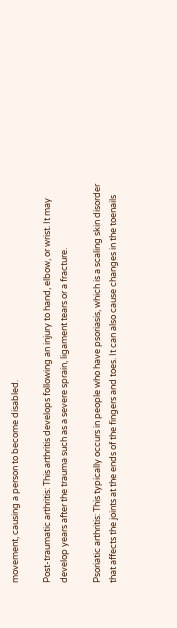movement, causing a person to become disabled.

Post-traumatic arthritis: This arthritis develops following an injury to hand, elbow, or wrist. It may develop years after the trauma such as a severe sprain, ligament tears or a fracture.

Psoriatic arthritis: This typically occurs in people who have psoriasis, which is a scaling skin disorder that affects the joints at the ends of the fingers and toes. It can also cause changes in the toenails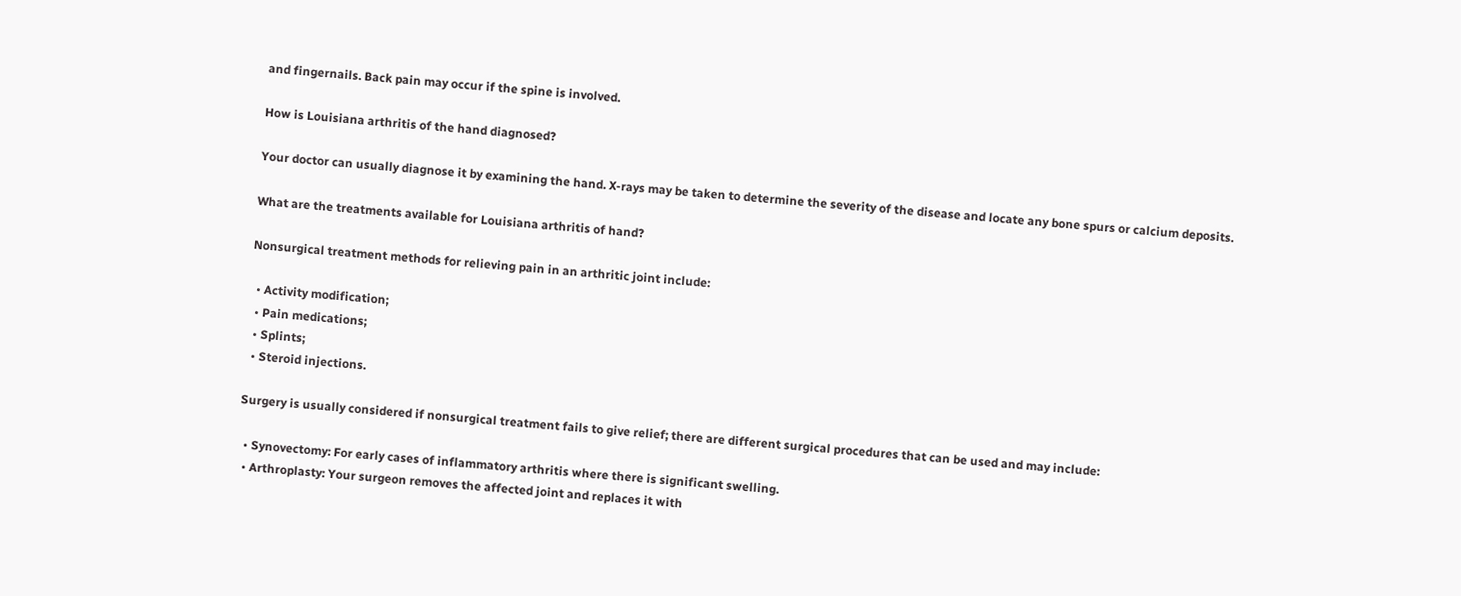and fingernails. Back pain may occur if the spine is involved.

How is Louisiana arthritis of the hand diagnosed?

Your doctor can usually diagnose it by examining the hand. X-rays may be taken to determine the severity of the disease and locate any bone spurs or calcium deposits.

What are the treatments available for Louisiana arthritis of hand?

Nonsurgical treatment methods for relieving pain in an arthritic joint include:

  • Activity modification;
  • Pain medications;
  • Splints;
  • Steroid injections.

Surgery is usually considered if nonsurgical treatment fails to give relief; there are different surgical procedures that can be used and may include:

  • Synovectomy: For early cases of inflammatory arthritis where there is significant swelling.
  • Arthroplasty: Your surgeon removes the affected joint and replaces it with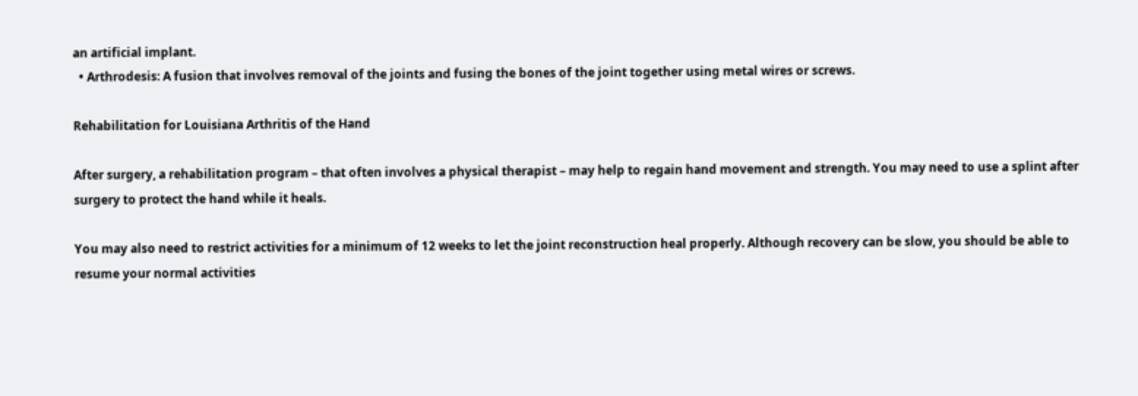an artificial implant.
  • Arthrodesis: A fusion that involves removal of the joints and fusing the bones of the joint together using metal wires or screws.

Rehabilitation for Louisiana Arthritis of the Hand

After surgery, a rehabilitation program – that often involves a physical therapist – may help to regain hand movement and strength. You may need to use a splint after surgery to protect the hand while it heals.

You may also need to restrict activities for a minimum of 12 weeks to let the joint reconstruction heal properly. Although recovery can be slow, you should be able to resume your normal activities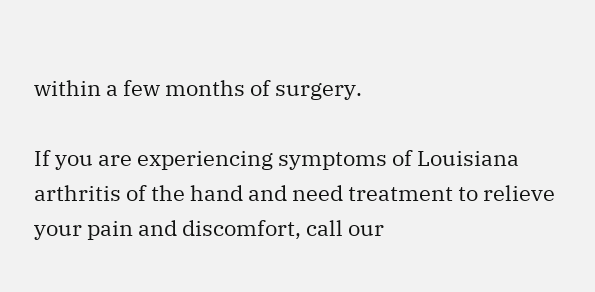within a few months of surgery.

If you are experiencing symptoms of Louisiana arthritis of the hand and need treatment to relieve your pain and discomfort, call our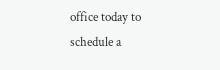office today to schedule a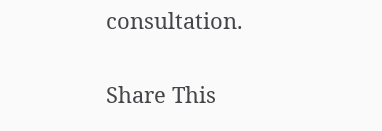consultation.

Share This